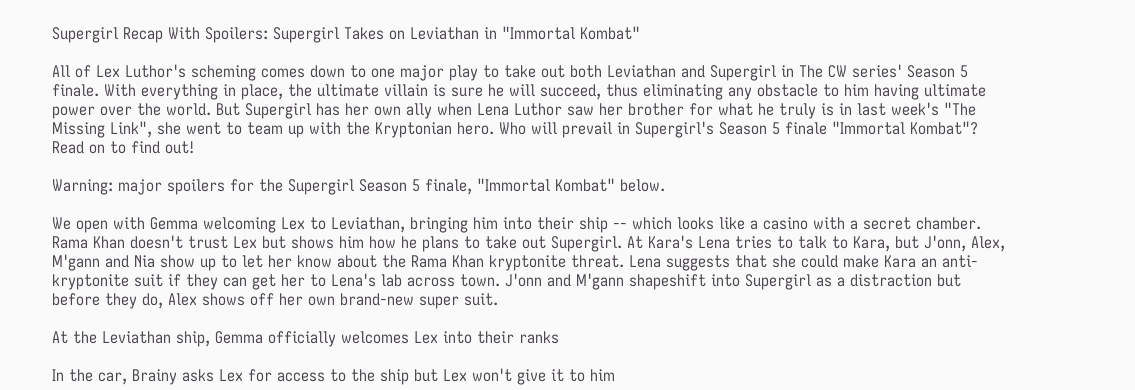Supergirl Recap With Spoilers: Supergirl Takes on Leviathan in "Immortal Kombat"

All of Lex Luthor's scheming comes down to one major play to take out both Leviathan and Supergirl in The CW series' Season 5 finale. With everything in place, the ultimate villain is sure he will succeed, thus eliminating any obstacle to him having ultimate power over the world. But Supergirl has her own ally when Lena Luthor saw her brother for what he truly is in last week's "The Missing Link", she went to team up with the Kryptonian hero. Who will prevail in Supergirl's Season 5 finale "Immortal Kombat"? Read on to find out!

Warning: major spoilers for the Supergirl Season 5 finale, "Immortal Kombat" below.

We open with Gemma welcoming Lex to Leviathan, bringing him into their ship -- which looks like a casino with a secret chamber. Rama Khan doesn't trust Lex but shows him how he plans to take out Supergirl. At Kara's Lena tries to talk to Kara, but J'onn, Alex, M'gann and Nia show up to let her know about the Rama Khan kryptonite threat. Lena suggests that she could make Kara an anti-kryptonite suit if they can get her to Lena's lab across town. J'onn and M'gann shapeshift into Supergirl as a distraction but before they do, Alex shows off her own brand-new super suit.

At the Leviathan ship, Gemma officially welcomes Lex into their ranks

In the car, Brainy asks Lex for access to the ship but Lex won't give it to him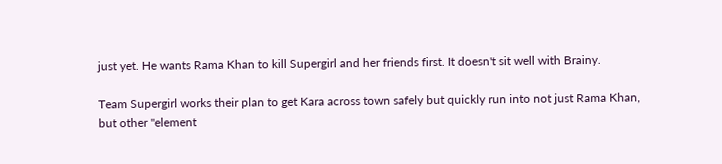just yet. He wants Rama Khan to kill Supergirl and her friends first. It doesn't sit well with Brainy.

Team Supergirl works their plan to get Kara across town safely but quickly run into not just Rama Khan, but other "element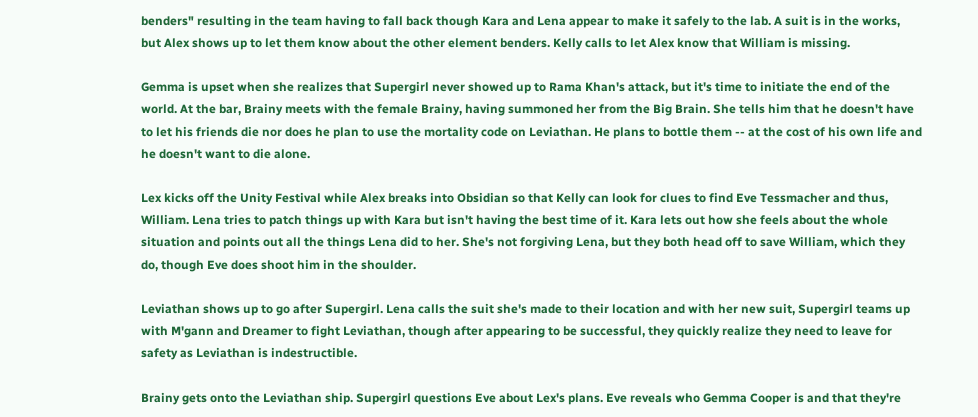benders" resulting in the team having to fall back though Kara and Lena appear to make it safely to the lab. A suit is in the works, but Alex shows up to let them know about the other element benders. Kelly calls to let Alex know that William is missing.

Gemma is upset when she realizes that Supergirl never showed up to Rama Khan's attack, but it's time to initiate the end of the world. At the bar, Brainy meets with the female Brainy, having summoned her from the Big Brain. She tells him that he doesn't have to let his friends die nor does he plan to use the mortality code on Leviathan. He plans to bottle them -- at the cost of his own life and he doesn't want to die alone.

Lex kicks off the Unity Festival while Alex breaks into Obsidian so that Kelly can look for clues to find Eve Tessmacher and thus, William. Lena tries to patch things up with Kara but isn't having the best time of it. Kara lets out how she feels about the whole situation and points out all the things Lena did to her. She's not forgiving Lena, but they both head off to save William, which they do, though Eve does shoot him in the shoulder.

Leviathan shows up to go after Supergirl. Lena calls the suit she's made to their location and with her new suit, Supergirl teams up with M'gann and Dreamer to fight Leviathan, though after appearing to be successful, they quickly realize they need to leave for safety as Leviathan is indestructible.

Brainy gets onto the Leviathan ship. Supergirl questions Eve about Lex's plans. Eve reveals who Gemma Cooper is and that they're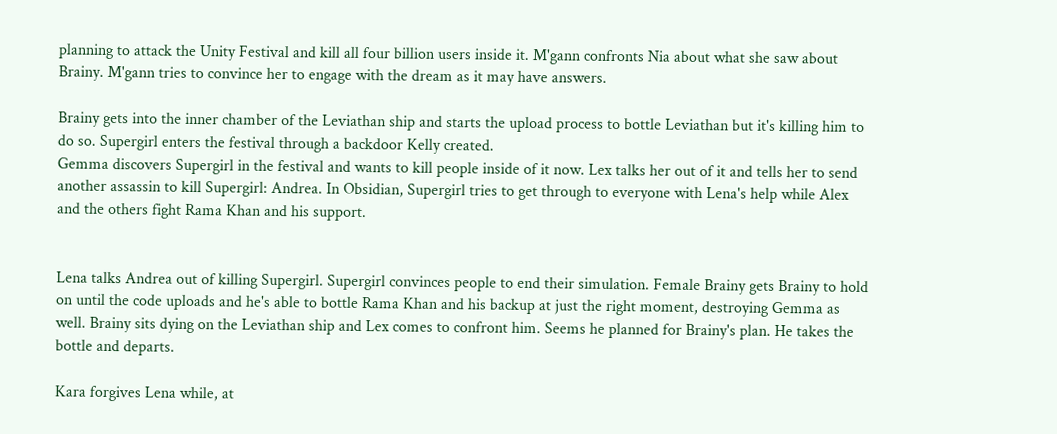planning to attack the Unity Festival and kill all four billion users inside it. M'gann confronts Nia about what she saw about Brainy. M'gann tries to convince her to engage with the dream as it may have answers.

Brainy gets into the inner chamber of the Leviathan ship and starts the upload process to bottle Leviathan but it's killing him to do so. Supergirl enters the festival through a backdoor Kelly created.
Gemma discovers Supergirl in the festival and wants to kill people inside of it now. Lex talks her out of it and tells her to send another assassin to kill Supergirl: Andrea. In Obsidian, Supergirl tries to get through to everyone with Lena's help while Alex and the others fight Rama Khan and his support.


Lena talks Andrea out of killing Supergirl. Supergirl convinces people to end their simulation. Female Brainy gets Brainy to hold on until the code uploads and he's able to bottle Rama Khan and his backup at just the right moment, destroying Gemma as well. Brainy sits dying on the Leviathan ship and Lex comes to confront him. Seems he planned for Brainy's plan. He takes the bottle and departs.

Kara forgives Lena while, at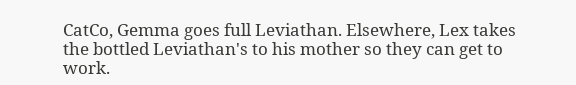CatCo, Gemma goes full Leviathan. Elsewhere, Lex takes the bottled Leviathan's to his mother so they can get to work.